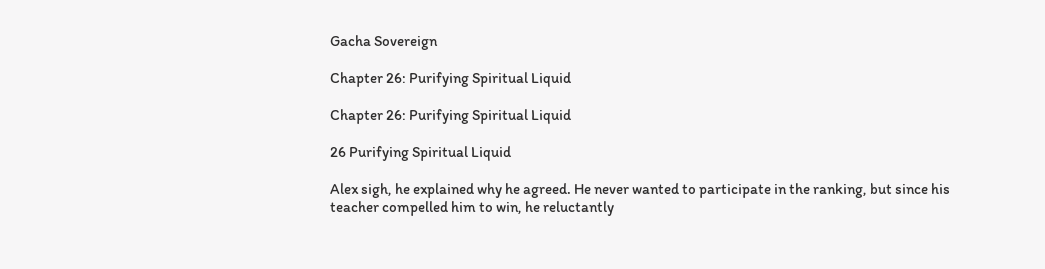Gacha Sovereign

Chapter 26: Purifying Spiritual Liquid

Chapter 26: Purifying Spiritual Liquid

26 Purifying Spiritual Liquid

Alex sigh, he explained why he agreed. He never wanted to participate in the ranking, but since his teacher compelled him to win, he reluctantly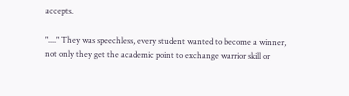accepts.

"...." They was speechless, every student wanted to become a winner, not only they get the academic point to exchange warrior skill or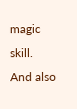magic skill. And also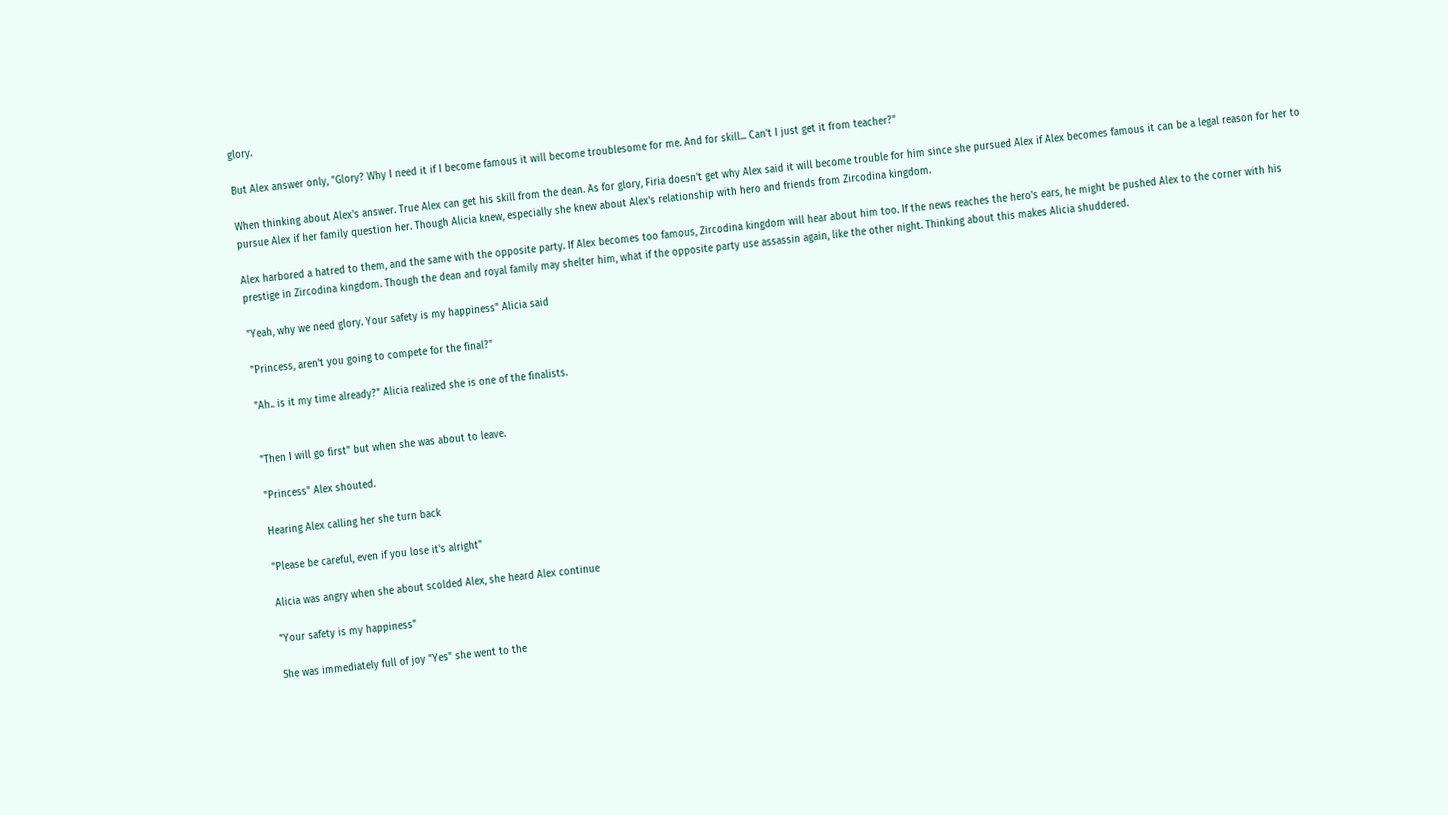glory.

But Alex answer only, "Glory? Why I need it if I become famous it will become troublesome for me. And for skill... Can't I just get it from teacher?"

When thinking about Alex's answer. True Alex can get his skill from the dean. As for glory, Firia doesn't get why Alex said it will become trouble for him since she pursued Alex if Alex becomes famous it can be a legal reason for her to pursue Alex if her family question her. Though Alicia knew, especially she knew about Alex's relationship with hero and friends from Zircodina kingdom.

Alex harbored a hatred to them, and the same with the opposite party. If Alex becomes too famous, Zircodina kingdom will hear about him too. If the news reaches the hero's ears, he might be pushed Alex to the corner with his prestige in Zircodina kingdom. Though the dean and royal family may shelter him, what if the opposite party use assassin again, like the other night. Thinking about this makes Alicia shuddered.

"Yeah, why we need glory. Your safety is my happiness" Alicia said

"Princess, aren't you going to compete for the final?"

"Ah.. is it my time already?" Alicia realized she is one of the finalists.


"Then I will go first" but when she was about to leave.

"Princess" Alex shouted.

Hearing Alex calling her she turn back

"Please be careful, even if you lose it's alright"

Alicia was angry when she about scolded Alex, she heard Alex continue

"Your safety is my happiness"

She was immediately full of joy "Yes" she went to the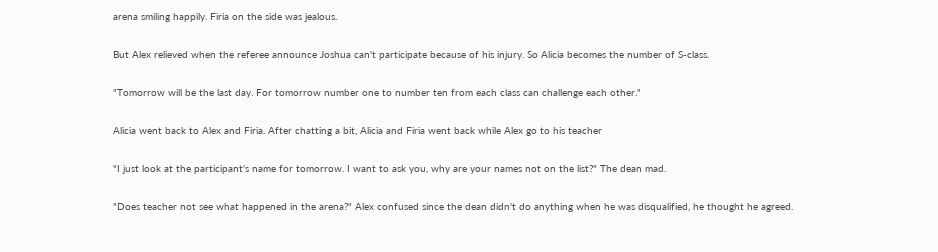arena smiling happily. Firia on the side was jealous.

But Alex relieved when the referee announce Joshua can't participate because of his injury. So Alicia becomes the number of S-class.

"Tomorrow will be the last day. For tomorrow number one to number ten from each class can challenge each other."

Alicia went back to Alex and Firia. After chatting a bit, Alicia and Firia went back while Alex go to his teacher

"I just look at the participant's name for tomorrow. I want to ask you, why are your names not on the list?" The dean mad.

"Does teacher not see what happened in the arena?" Alex confused since the dean didn't do anything when he was disqualified, he thought he agreed.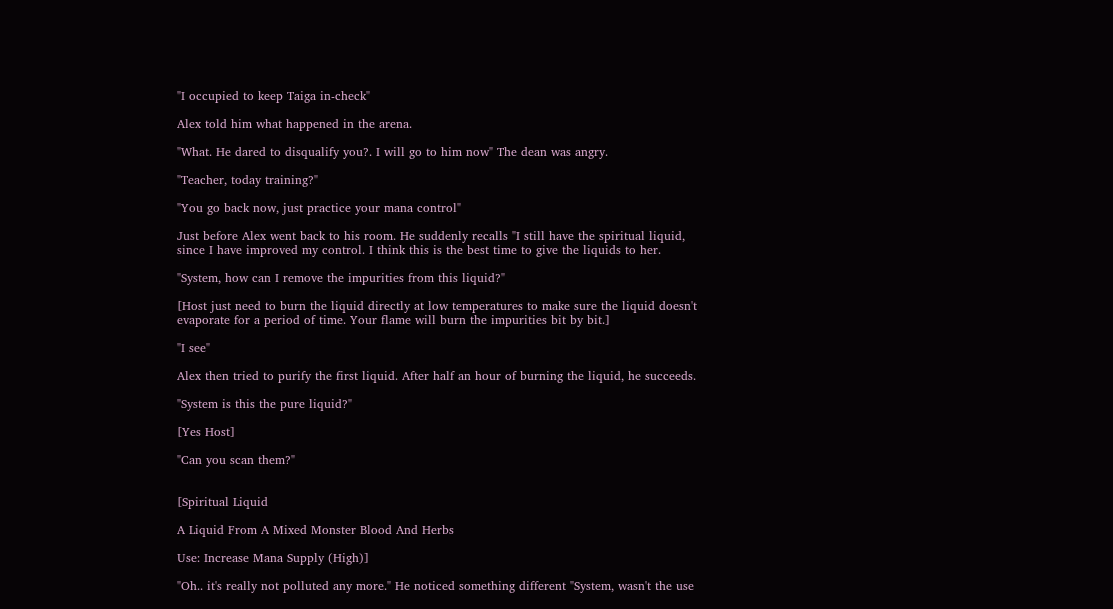"I occupied to keep Taiga in-check"

Alex told him what happened in the arena.

"What. He dared to disqualify you?. I will go to him now" The dean was angry.

"Teacher, today training?"

"You go back now, just practice your mana control"

Just before Alex went back to his room. He suddenly recalls "I still have the spiritual liquid, since I have improved my control. I think this is the best time to give the liquids to her.

"System, how can I remove the impurities from this liquid?"

[Host just need to burn the liquid directly at low temperatures to make sure the liquid doesn't evaporate for a period of time. Your flame will burn the impurities bit by bit.]

"I see"

Alex then tried to purify the first liquid. After half an hour of burning the liquid, he succeeds.

"System is this the pure liquid?"

[Yes Host]

"Can you scan them?"


[Spiritual Liquid

A Liquid From A Mixed Monster Blood And Herbs

Use: Increase Mana Supply (High)]

"Oh.. it's really not polluted any more." He noticed something different "System, wasn't the use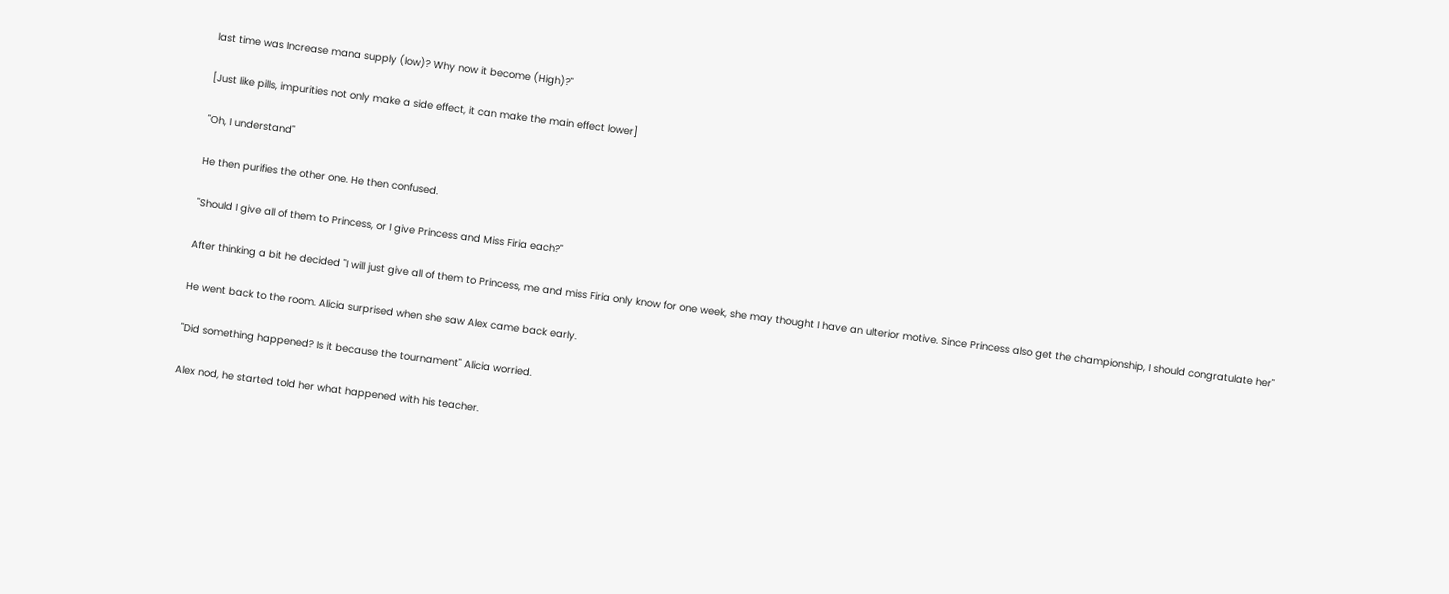last time was Increase mana supply (low)? Why now it become (High)?"

[Just like pills, impurities not only make a side effect, it can make the main effect lower]

"Oh, I understand"

He then purifies the other one. He then confused.

"Should I give all of them to Princess, or I give Princess and Miss Firia each?"

After thinking a bit he decided "I will just give all of them to Princess, me and miss Firia only know for one week, she may thought I have an ulterior motive. Since Princess also get the championship, I should congratulate her"

He went back to the room. Alicia surprised when she saw Alex came back early.

"Did something happened? Is it because the tournament" Alicia worried.

Alex nod, he started told her what happened with his teacher.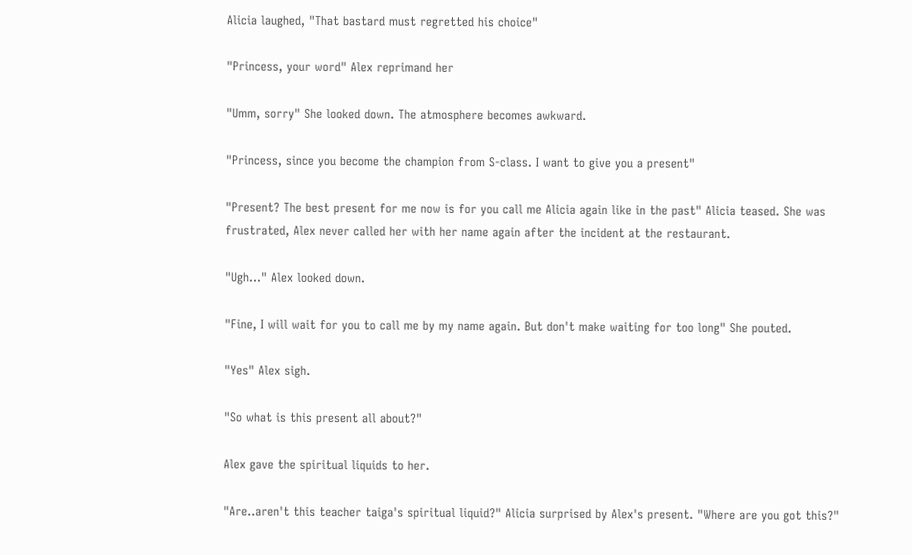Alicia laughed, "That bastard must regretted his choice"

"Princess, your word" Alex reprimand her

"Umm, sorry" She looked down. The atmosphere becomes awkward.

"Princess, since you become the champion from S-class. I want to give you a present"

"Present? The best present for me now is for you call me Alicia again like in the past" Alicia teased. She was frustrated, Alex never called her with her name again after the incident at the restaurant.

"Ugh..." Alex looked down.

"Fine, I will wait for you to call me by my name again. But don't make waiting for too long" She pouted.

"Yes" Alex sigh.

"So what is this present all about?"

Alex gave the spiritual liquids to her.

"Are..aren't this teacher taiga's spiritual liquid?" Alicia surprised by Alex's present. "Where are you got this?"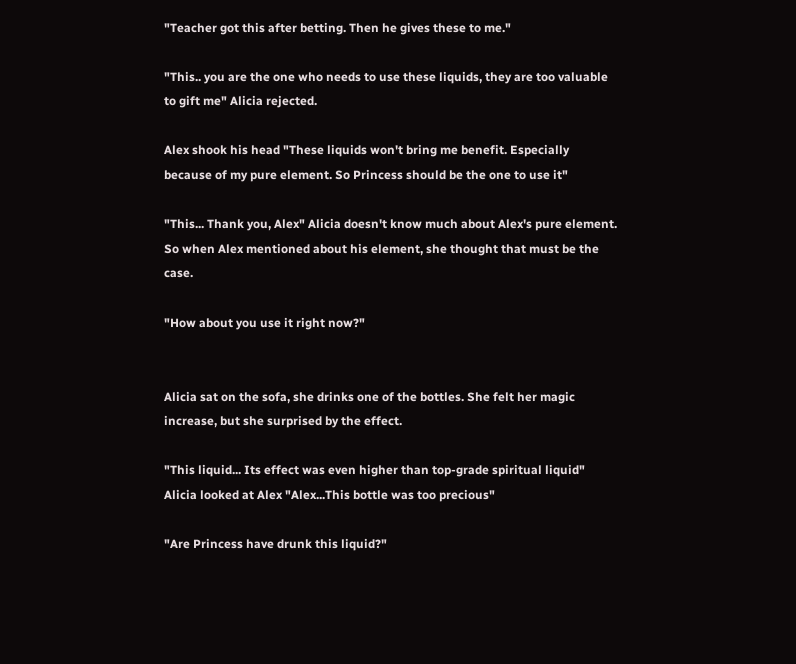"Teacher got this after betting. Then he gives these to me."

"This.. you are the one who needs to use these liquids, they are too valuable to gift me" Alicia rejected.

Alex shook his head "These liquids won't bring me benefit. Especially because of my pure element. So Princess should be the one to use it"

"This... Thank you, Alex" Alicia doesn't know much about Alex's pure element. So when Alex mentioned about his element, she thought that must be the case.

"How about you use it right now?"


Alicia sat on the sofa, she drinks one of the bottles. She felt her magic increase, but she surprised by the effect.

"This liquid... Its effect was even higher than top-grade spiritual liquid" Alicia looked at Alex "Alex...This bottle was too precious"

"Are Princess have drunk this liquid?"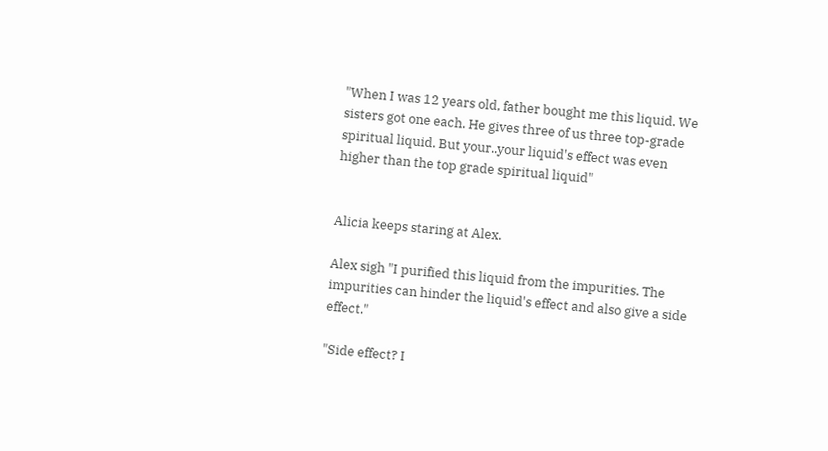"When I was 12 years old, father bought me this liquid. We sisters got one each. He gives three of us three top-grade spiritual liquid. But your..your liquid's effect was even higher than the top grade spiritual liquid"


Alicia keeps staring at Alex.

Alex sigh "I purified this liquid from the impurities. The impurities can hinder the liquid's effect and also give a side effect."

"Side effect? I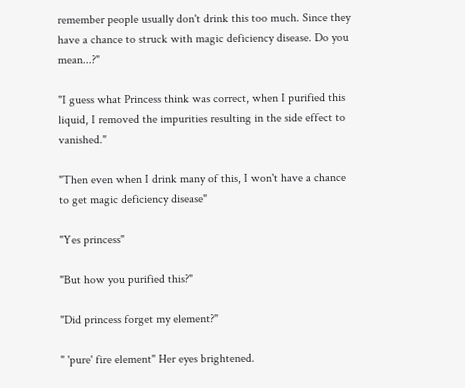remember people usually don't drink this too much. Since they have a chance to struck with magic deficiency disease. Do you mean...?"

"I guess what Princess think was correct, when I purified this liquid, I removed the impurities resulting in the side effect to vanished."

"Then even when I drink many of this, I won't have a chance to get magic deficiency disease"

"Yes princess"

"But how you purified this?"

"Did princess forget my element?"

" 'pure' fire element" Her eyes brightened.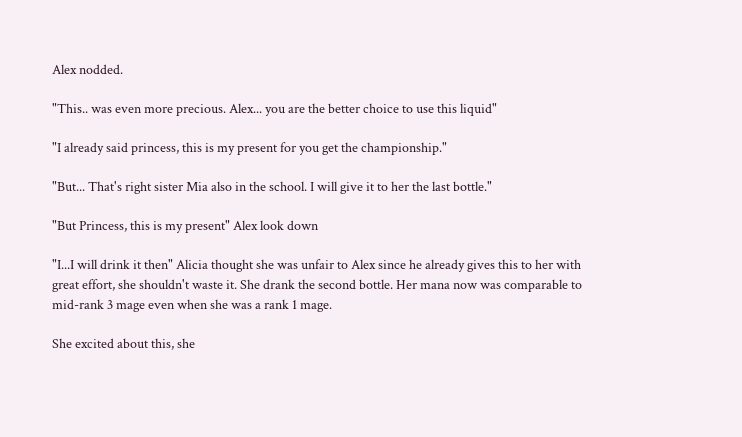Alex nodded.

"This.. was even more precious. Alex... you are the better choice to use this liquid"

"I already said princess, this is my present for you get the championship."

"But... That's right sister Mia also in the school. I will give it to her the last bottle."

"But Princess, this is my present" Alex look down

"I...I will drink it then" Alicia thought she was unfair to Alex since he already gives this to her with great effort, she shouldn't waste it. She drank the second bottle. Her mana now was comparable to mid-rank 3 mage even when she was a rank 1 mage.

She excited about this, she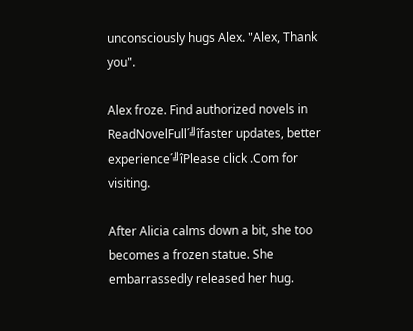unconsciously hugs Alex. "Alex, Thank you".

Alex froze. Find authorized novels in ReadNovelFull´╝îfaster updates, better experience´╝îPlease click .Com for visiting.

After Alicia calms down a bit, she too becomes a frozen statue. She embarrassedly released her hug.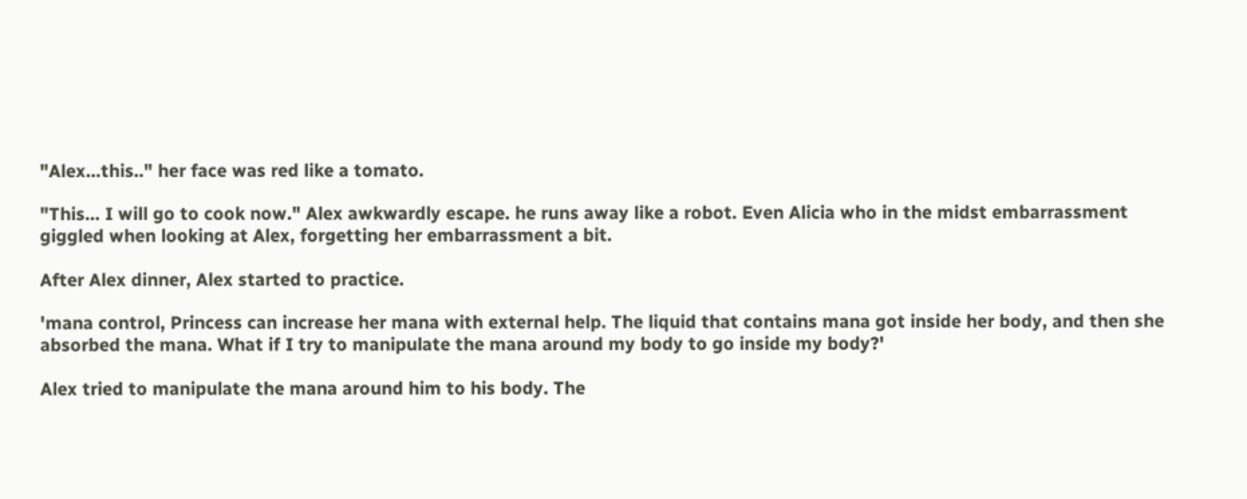"Alex...this.." her face was red like a tomato.

"This... I will go to cook now." Alex awkwardly escape. he runs away like a robot. Even Alicia who in the midst embarrassment giggled when looking at Alex, forgetting her embarrassment a bit.

After Alex dinner, Alex started to practice.

'mana control, Princess can increase her mana with external help. The liquid that contains mana got inside her body, and then she absorbed the mana. What if I try to manipulate the mana around my body to go inside my body?'

Alex tried to manipulate the mana around him to his body. The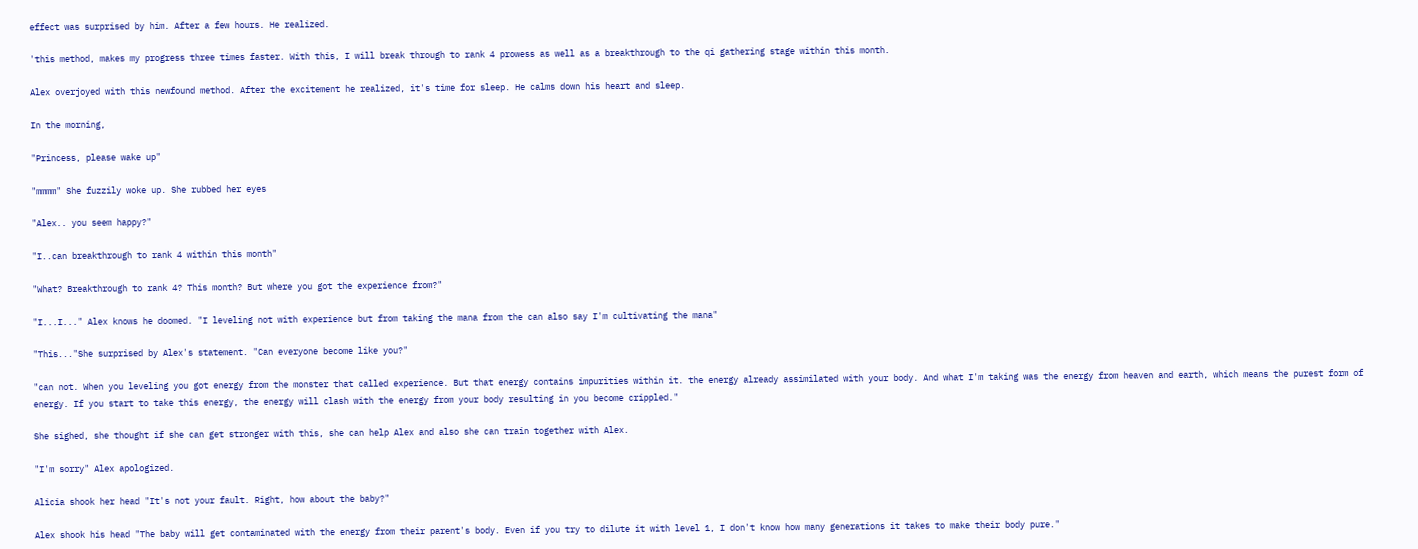effect was surprised by him. After a few hours. He realized.

'this method, makes my progress three times faster. With this, I will break through to rank 4 prowess as well as a breakthrough to the qi gathering stage within this month.

Alex overjoyed with this newfound method. After the excitement he realized, it's time for sleep. He calms down his heart and sleep.

In the morning,

"Princess, please wake up"

"mmmm" She fuzzily woke up. She rubbed her eyes

"Alex.. you seem happy?"

"I..can breakthrough to rank 4 within this month"

"What? Breakthrough to rank 4? This month? But where you got the experience from?"

"I...I..." Alex knows he doomed. "I leveling not with experience but from taking the mana from the can also say I'm cultivating the mana"

"This..."She surprised by Alex's statement. "Can everyone become like you?"

"can not. When you leveling you got energy from the monster that called experience. But that energy contains impurities within it. the energy already assimilated with your body. And what I'm taking was the energy from heaven and earth, which means the purest form of energy. If you start to take this energy, the energy will clash with the energy from your body resulting in you become crippled."

She sighed, she thought if she can get stronger with this, she can help Alex and also she can train together with Alex.

"I'm sorry" Alex apologized.

Alicia shook her head "It's not your fault. Right, how about the baby?"

Alex shook his head "The baby will get contaminated with the energy from their parent's body. Even if you try to dilute it with level 1, I don't know how many generations it takes to make their body pure."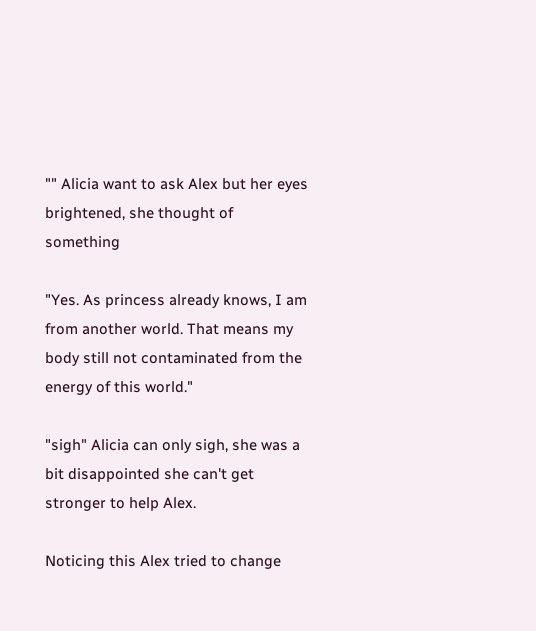"" Alicia want to ask Alex but her eyes brightened, she thought of something

"Yes. As princess already knows, I am from another world. That means my body still not contaminated from the energy of this world."

"sigh" Alicia can only sigh, she was a bit disappointed she can't get stronger to help Alex.

Noticing this Alex tried to change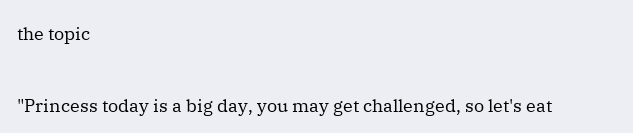the topic

"Princess today is a big day, you may get challenged, so let's eat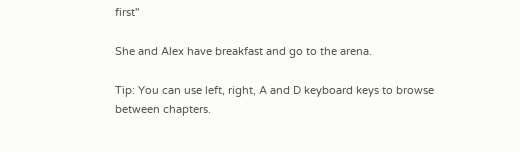first"

She and Alex have breakfast and go to the arena.

Tip: You can use left, right, A and D keyboard keys to browse between chapters.